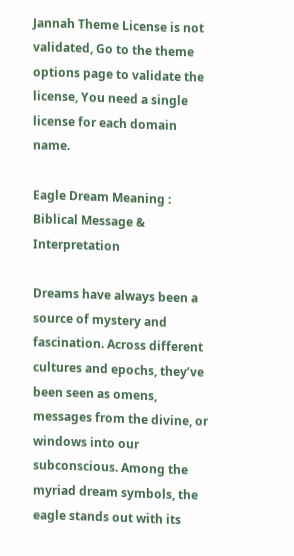Jannah Theme License is not validated, Go to the theme options page to validate the license, You need a single license for each domain name.

Eagle Dream Meaning : Biblical Message & Interpretation

Dreams have always been a source of mystery and fascination. Across different cultures and epochs, they’ve been seen as omens, messages from the divine, or windows into our subconscious. Among the myriad dream symbols, the eagle stands out with its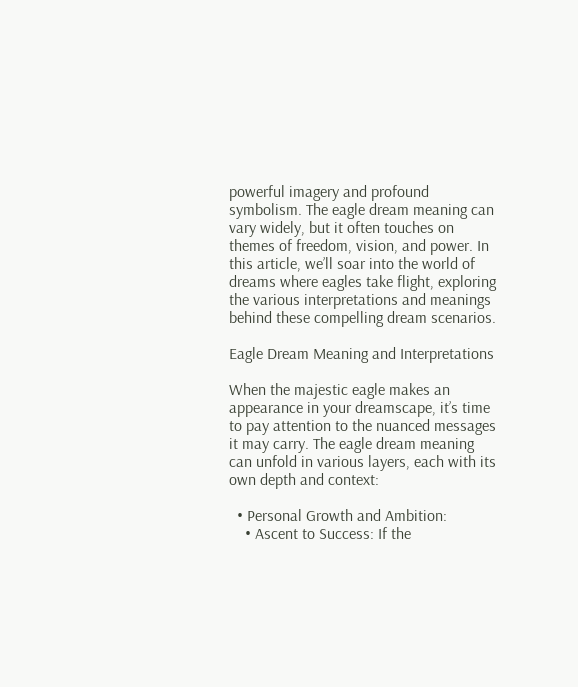powerful imagery and profound symbolism. The eagle dream meaning can vary widely, but it often touches on themes of freedom, vision, and power. In this article, we’ll soar into the world of dreams where eagles take flight, exploring the various interpretations and meanings behind these compelling dream scenarios.

Eagle Dream Meaning and Interpretations

When the majestic eagle makes an appearance in your dreamscape, it’s time to pay attention to the nuanced messages it may carry. The eagle dream meaning can unfold in various layers, each with its own depth and context:

  • Personal Growth and Ambition:
    • Ascent to Success: If the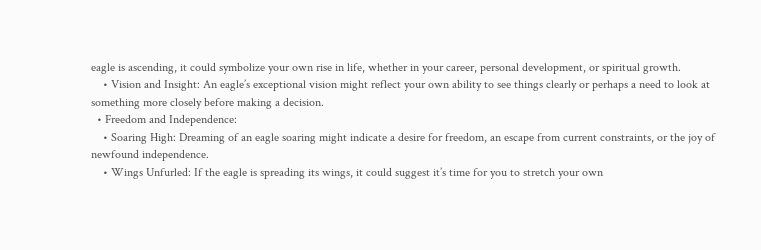eagle is ascending, it could symbolize your own rise in life, whether in your career, personal development, or spiritual growth.
    • Vision and Insight: An eagle’s exceptional vision might reflect your own ability to see things clearly or perhaps a need to look at something more closely before making a decision.
  • Freedom and Independence:
    • Soaring High: Dreaming of an eagle soaring might indicate a desire for freedom, an escape from current constraints, or the joy of newfound independence.
    • Wings Unfurled: If the eagle is spreading its wings, it could suggest it’s time for you to stretch your own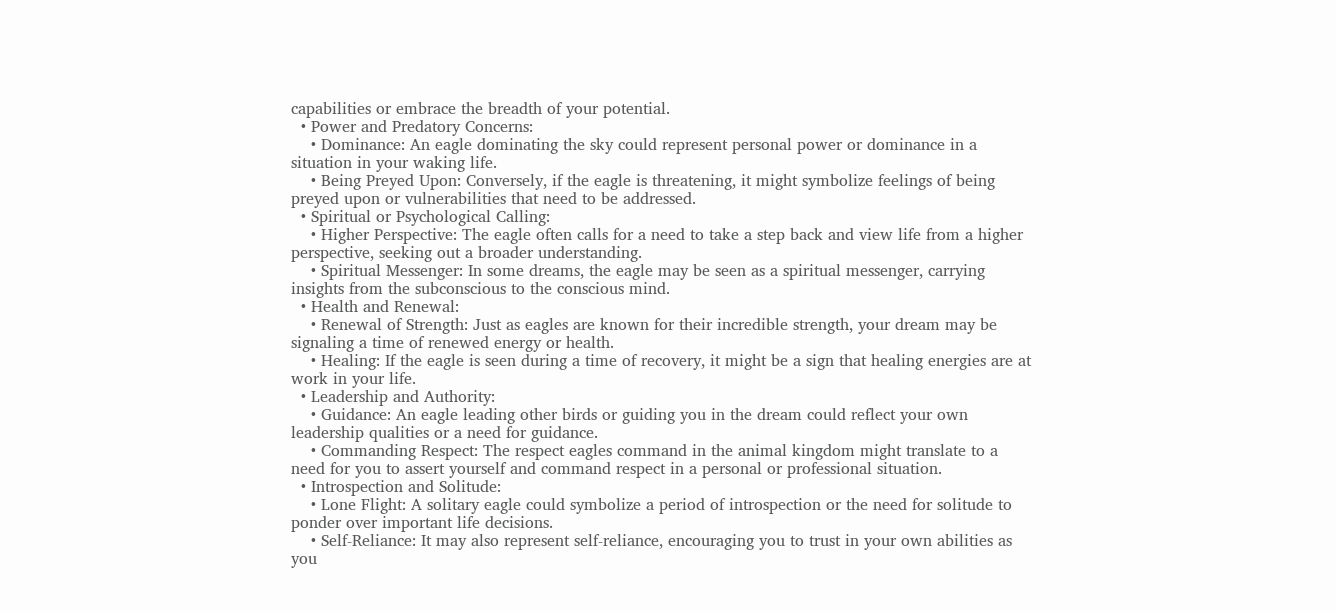capabilities or embrace the breadth of your potential.
  • Power and Predatory Concerns:
    • Dominance: An eagle dominating the sky could represent personal power or dominance in a situation in your waking life.
    • Being Preyed Upon: Conversely, if the eagle is threatening, it might symbolize feelings of being preyed upon or vulnerabilities that need to be addressed.
  • Spiritual or Psychological Calling:
    • Higher Perspective: The eagle often calls for a need to take a step back and view life from a higher perspective, seeking out a broader understanding.
    • Spiritual Messenger: In some dreams, the eagle may be seen as a spiritual messenger, carrying insights from the subconscious to the conscious mind.
  • Health and Renewal:
    • Renewal of Strength: Just as eagles are known for their incredible strength, your dream may be signaling a time of renewed energy or health.
    • Healing: If the eagle is seen during a time of recovery, it might be a sign that healing energies are at work in your life.
  • Leadership and Authority:
    • Guidance: An eagle leading other birds or guiding you in the dream could reflect your own leadership qualities or a need for guidance.
    • Commanding Respect: The respect eagles command in the animal kingdom might translate to a need for you to assert yourself and command respect in a personal or professional situation.
  • Introspection and Solitude:
    • Lone Flight: A solitary eagle could symbolize a period of introspection or the need for solitude to ponder over important life decisions.
    • Self-Reliance: It may also represent self-reliance, encouraging you to trust in your own abilities as you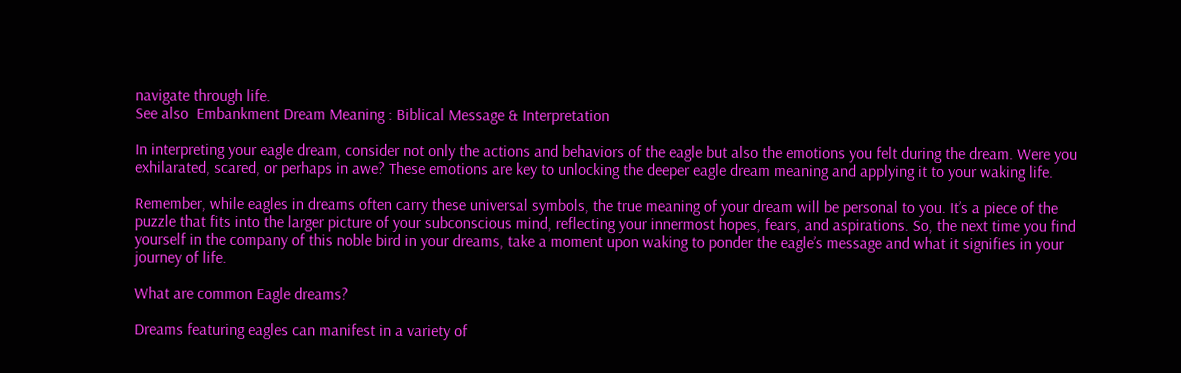navigate through life.
See also  Embankment Dream Meaning : Biblical Message & Interpretation

In interpreting your eagle dream, consider not only the actions and behaviors of the eagle but also the emotions you felt during the dream. Were you exhilarated, scared, or perhaps in awe? These emotions are key to unlocking the deeper eagle dream meaning and applying it to your waking life.

Remember, while eagles in dreams often carry these universal symbols, the true meaning of your dream will be personal to you. It’s a piece of the puzzle that fits into the larger picture of your subconscious mind, reflecting your innermost hopes, fears, and aspirations. So, the next time you find yourself in the company of this noble bird in your dreams, take a moment upon waking to ponder the eagle’s message and what it signifies in your journey of life.

What are common Eagle dreams?

Dreams featuring eagles can manifest in a variety of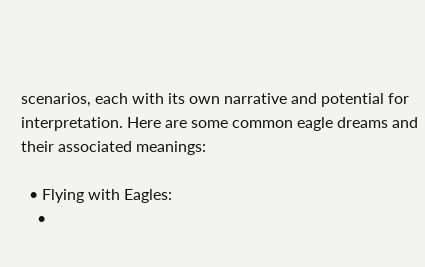scenarios, each with its own narrative and potential for interpretation. Here are some common eagle dreams and their associated meanings:

  • Flying with Eagles:
    •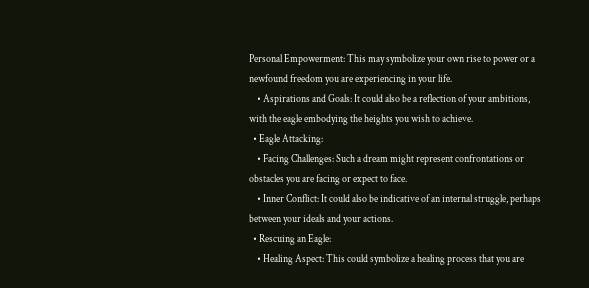Personal Empowerment: This may symbolize your own rise to power or a newfound freedom you are experiencing in your life.
    • Aspirations and Goals: It could also be a reflection of your ambitions, with the eagle embodying the heights you wish to achieve.
  • Eagle Attacking:
    • Facing Challenges: Such a dream might represent confrontations or obstacles you are facing or expect to face.
    • Inner Conflict: It could also be indicative of an internal struggle, perhaps between your ideals and your actions.
  • Rescuing an Eagle:
    • Healing Aspect: This could symbolize a healing process that you are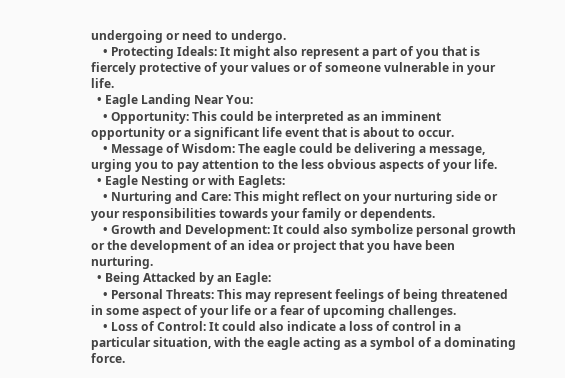undergoing or need to undergo.
    • Protecting Ideals: It might also represent a part of you that is fiercely protective of your values or of someone vulnerable in your life.
  • Eagle Landing Near You:
    • Opportunity: This could be interpreted as an imminent opportunity or a significant life event that is about to occur.
    • Message of Wisdom: The eagle could be delivering a message, urging you to pay attention to the less obvious aspects of your life.
  • Eagle Nesting or with Eaglets:
    • Nurturing and Care: This might reflect on your nurturing side or your responsibilities towards your family or dependents.
    • Growth and Development: It could also symbolize personal growth or the development of an idea or project that you have been nurturing.
  • Being Attacked by an Eagle:
    • Personal Threats: This may represent feelings of being threatened in some aspect of your life or a fear of upcoming challenges.
    • Loss of Control: It could also indicate a loss of control in a particular situation, with the eagle acting as a symbol of a dominating force.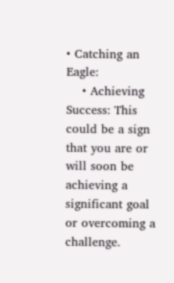• Catching an Eagle:
    • Achieving Success: This could be a sign that you are or will soon be achieving a significant goal or overcoming a challenge.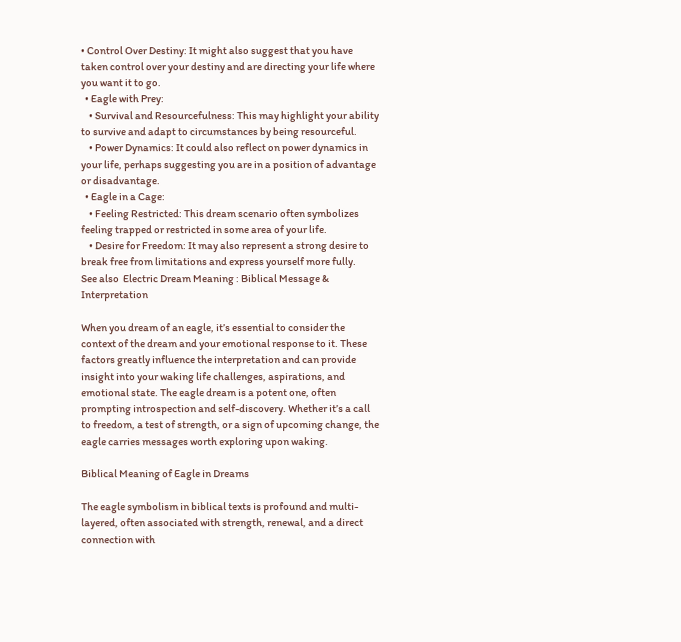• Control Over Destiny: It might also suggest that you have taken control over your destiny and are directing your life where you want it to go.
  • Eagle with Prey:
    • Survival and Resourcefulness: This may highlight your ability to survive and adapt to circumstances by being resourceful.
    • Power Dynamics: It could also reflect on power dynamics in your life, perhaps suggesting you are in a position of advantage or disadvantage.
  • Eagle in a Cage:
    • Feeling Restricted: This dream scenario often symbolizes feeling trapped or restricted in some area of your life.
    • Desire for Freedom: It may also represent a strong desire to break free from limitations and express yourself more fully.
See also  Electric Dream Meaning : Biblical Message & Interpretation

When you dream of an eagle, it’s essential to consider the context of the dream and your emotional response to it. These factors greatly influence the interpretation and can provide insight into your waking life challenges, aspirations, and emotional state. The eagle dream is a potent one, often prompting introspection and self-discovery. Whether it’s a call to freedom, a test of strength, or a sign of upcoming change, the eagle carries messages worth exploring upon waking.

Biblical Meaning of Eagle in Dreams

The eagle symbolism in biblical texts is profound and multi-layered, often associated with strength, renewal, and a direct connection with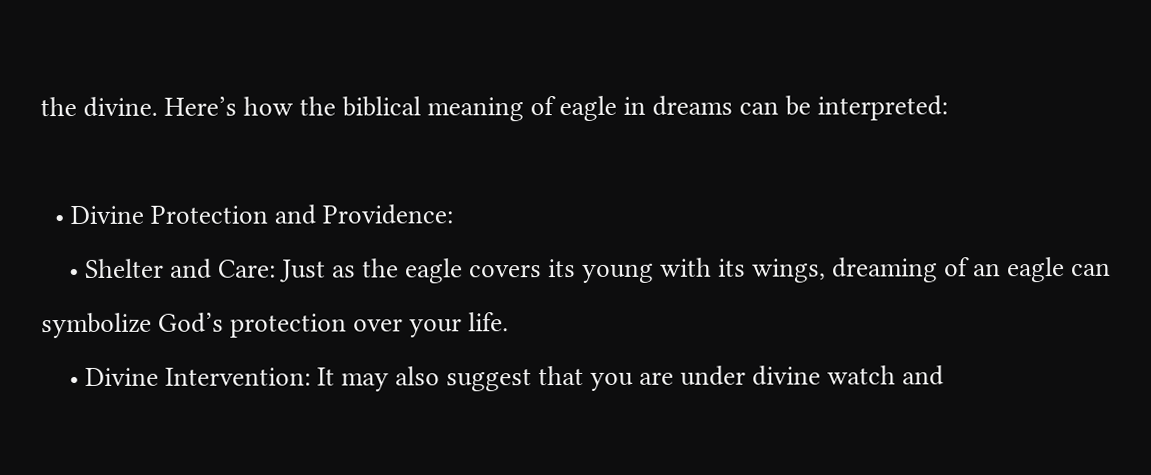the divine. Here’s how the biblical meaning of eagle in dreams can be interpreted:

  • Divine Protection and Providence:
    • Shelter and Care: Just as the eagle covers its young with its wings, dreaming of an eagle can symbolize God’s protection over your life.
    • Divine Intervention: It may also suggest that you are under divine watch and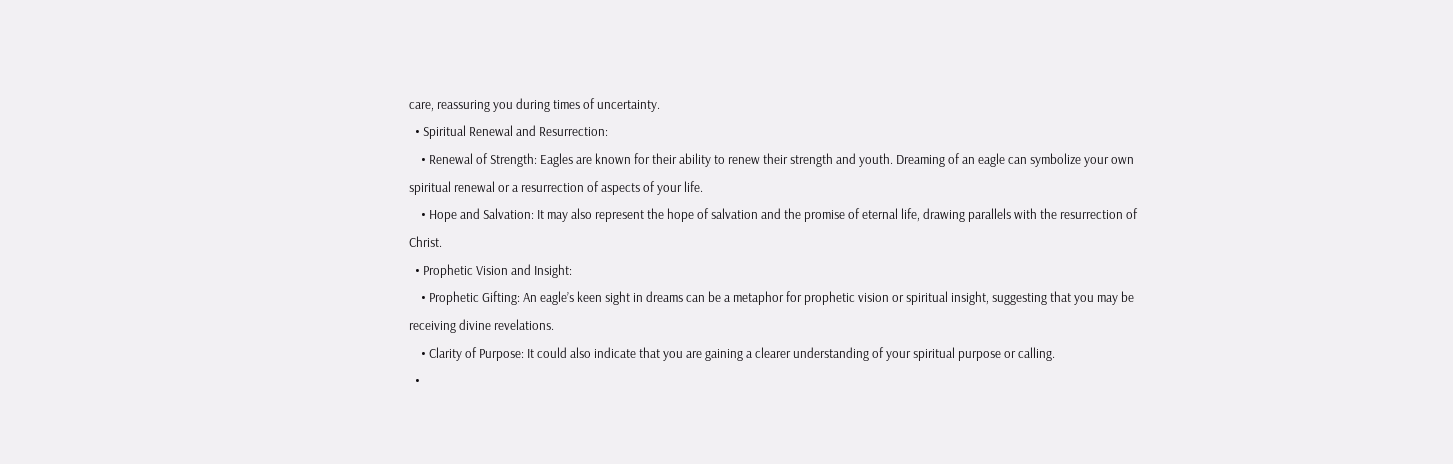care, reassuring you during times of uncertainty.
  • Spiritual Renewal and Resurrection:
    • Renewal of Strength: Eagles are known for their ability to renew their strength and youth. Dreaming of an eagle can symbolize your own spiritual renewal or a resurrection of aspects of your life.
    • Hope and Salvation: It may also represent the hope of salvation and the promise of eternal life, drawing parallels with the resurrection of Christ.
  • Prophetic Vision and Insight:
    • Prophetic Gifting: An eagle’s keen sight in dreams can be a metaphor for prophetic vision or spiritual insight, suggesting that you may be receiving divine revelations.
    • Clarity of Purpose: It could also indicate that you are gaining a clearer understanding of your spiritual purpose or calling.
  •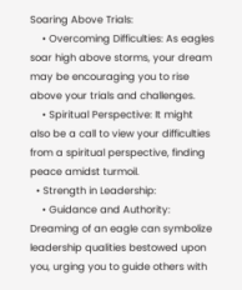Soaring Above Trials:
    • Overcoming Difficulties: As eagles soar high above storms, your dream may be encouraging you to rise above your trials and challenges.
    • Spiritual Perspective: It might also be a call to view your difficulties from a spiritual perspective, finding peace amidst turmoil.
  • Strength in Leadership:
    • Guidance and Authority: Dreaming of an eagle can symbolize leadership qualities bestowed upon you, urging you to guide others with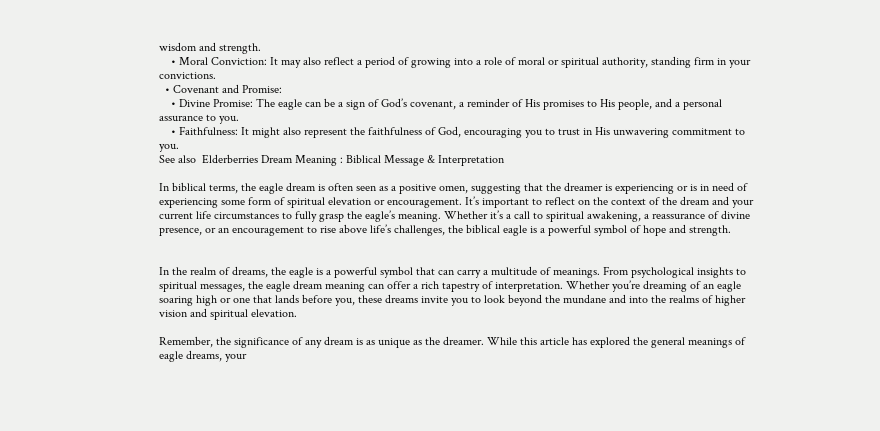wisdom and strength.
    • Moral Conviction: It may also reflect a period of growing into a role of moral or spiritual authority, standing firm in your convictions.
  • Covenant and Promise:
    • Divine Promise: The eagle can be a sign of God’s covenant, a reminder of His promises to His people, and a personal assurance to you.
    • Faithfulness: It might also represent the faithfulness of God, encouraging you to trust in His unwavering commitment to you.
See also  Elderberries Dream Meaning : Biblical Message & Interpretation

In biblical terms, the eagle dream is often seen as a positive omen, suggesting that the dreamer is experiencing or is in need of experiencing some form of spiritual elevation or encouragement. It’s important to reflect on the context of the dream and your current life circumstances to fully grasp the eagle’s meaning. Whether it’s a call to spiritual awakening, a reassurance of divine presence, or an encouragement to rise above life’s challenges, the biblical eagle is a powerful symbol of hope and strength.


In the realm of dreams, the eagle is a powerful symbol that can carry a multitude of meanings. From psychological insights to spiritual messages, the eagle dream meaning can offer a rich tapestry of interpretation. Whether you’re dreaming of an eagle soaring high or one that lands before you, these dreams invite you to look beyond the mundane and into the realms of higher vision and spiritual elevation.

Remember, the significance of any dream is as unique as the dreamer. While this article has explored the general meanings of eagle dreams, your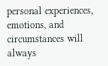personal experiences, emotions, and circumstances will always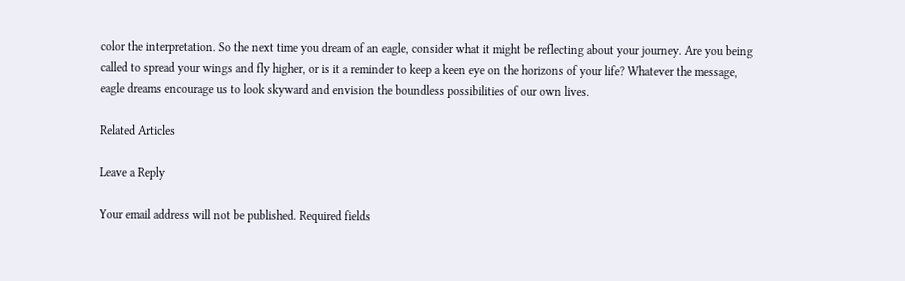color the interpretation. So the next time you dream of an eagle, consider what it might be reflecting about your journey. Are you being called to spread your wings and fly higher, or is it a reminder to keep a keen eye on the horizons of your life? Whatever the message, eagle dreams encourage us to look skyward and envision the boundless possibilities of our own lives.

Related Articles

Leave a Reply

Your email address will not be published. Required fields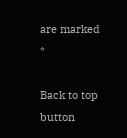are marked *

Back to top button